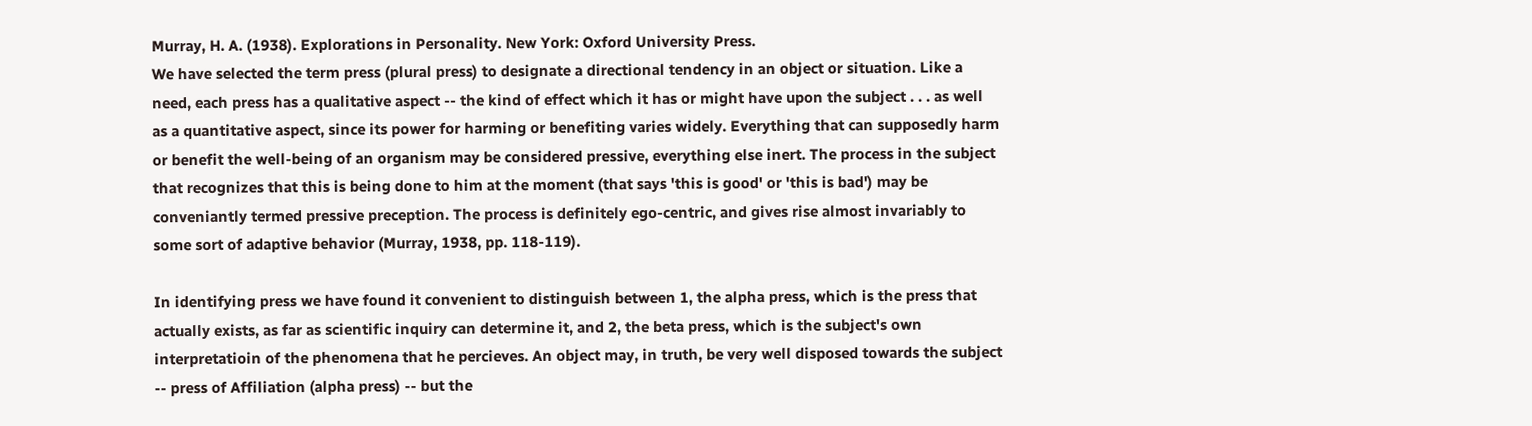Murray, H. A. (1938). Explorations in Personality. New York: Oxford University Press.
We have selected the term press (plural press) to designate a directional tendency in an object or situation. Like a need, each press has a qualitative aspect -- the kind of effect which it has or might have upon the subject . . . as well as a quantitative aspect, since its power for harming or benefiting varies widely. Everything that can supposedly harm or benefit the well-being of an organism may be considered pressive, everything else inert. The process in the subject that recognizes that this is being done to him at the moment (that says 'this is good' or 'this is bad') may be conveniantly termed pressive preception. The process is definitely ego-centric, and gives rise almost invariably to some sort of adaptive behavior (Murray, 1938, pp. 118-119).

In identifying press we have found it convenient to distinguish between 1, the alpha press, which is the press that actually exists, as far as scientific inquiry can determine it, and 2, the beta press, which is the subject's own interpretatioin of the phenomena that he percieves. An object may, in truth, be very well disposed towards the subject -- press of Affiliation (alpha press) -- but the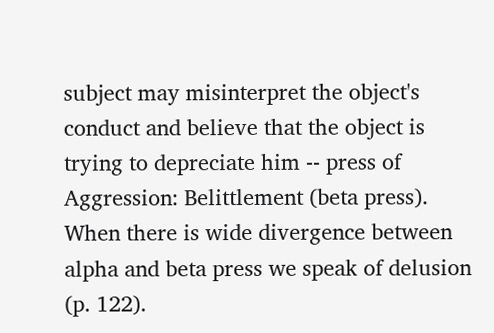subject may misinterpret the object's conduct and believe that the object is trying to depreciate him -- press of Aggression: Belittlement (beta press). When there is wide divergence between alpha and beta press we speak of delusion (p. 122).